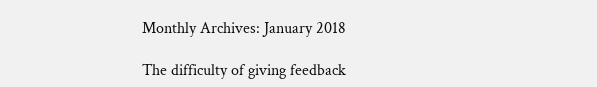Monthly Archives: January 2018

The difficulty of giving feedback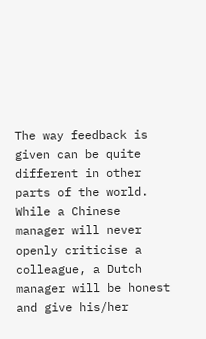The way feedback is given can be quite different in other parts of the world. While a Chinese manager will never openly criticise a colleague, a Dutch manager will be honest and give his/her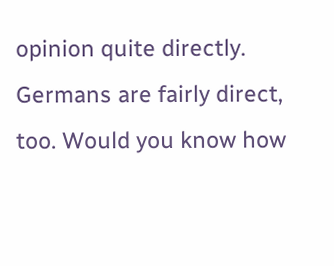opinion quite directly. Germans are fairly direct, too. Would you know how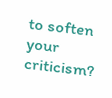to soften your criticism?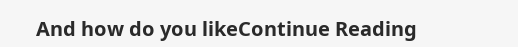And how do you likeContinue Reading